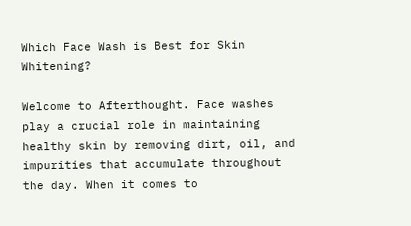Which Face Wash is Best for Skin Whitening?

Welcome to Afterthought. Face washes play a crucial role in maintaining healthy skin by removing dirt, oil, and impurities that accumulate throughout the day. When it comes to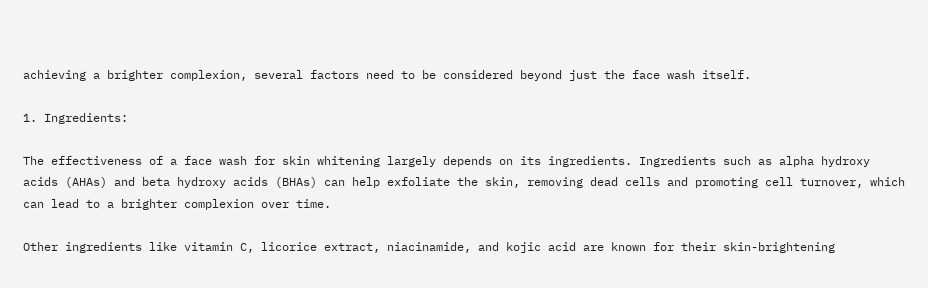achieving a brighter complexion, several factors need to be considered beyond just the face wash itself.

1. Ingredients:

The effectiveness of a face wash for skin whitening largely depends on its ingredients. Ingredients such as alpha hydroxy acids (AHAs) and beta hydroxy acids (BHAs) can help exfoliate the skin, removing dead cells and promoting cell turnover, which can lead to a brighter complexion over time.

Other ingredients like vitamin C, licorice extract, niacinamide, and kojic acid are known for their skin-brightening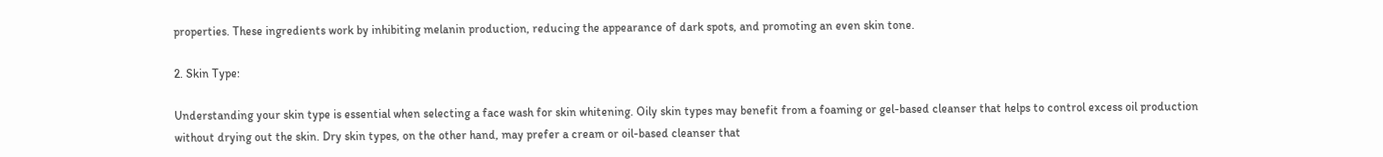properties. These ingredients work by inhibiting melanin production, reducing the appearance of dark spots, and promoting an even skin tone.

2. Skin Type:

Understanding your skin type is essential when selecting a face wash for skin whitening. Oily skin types may benefit from a foaming or gel-based cleanser that helps to control excess oil production without drying out the skin. Dry skin types, on the other hand, may prefer a cream or oil-based cleanser that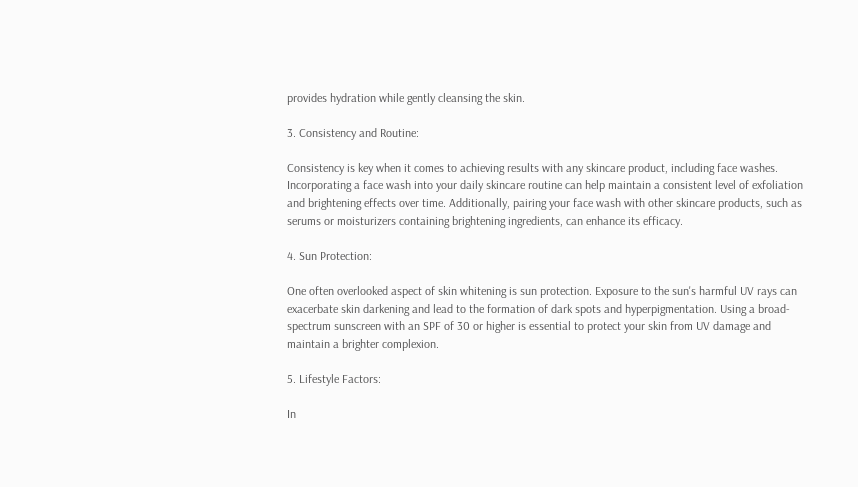provides hydration while gently cleansing the skin.

3. Consistency and Routine:

Consistency is key when it comes to achieving results with any skincare product, including face washes. Incorporating a face wash into your daily skincare routine can help maintain a consistent level of exfoliation and brightening effects over time. Additionally, pairing your face wash with other skincare products, such as serums or moisturizers containing brightening ingredients, can enhance its efficacy.

4. Sun Protection:

One often overlooked aspect of skin whitening is sun protection. Exposure to the sun's harmful UV rays can exacerbate skin darkening and lead to the formation of dark spots and hyperpigmentation. Using a broad-spectrum sunscreen with an SPF of 30 or higher is essential to protect your skin from UV damage and maintain a brighter complexion.

5. Lifestyle Factors:

In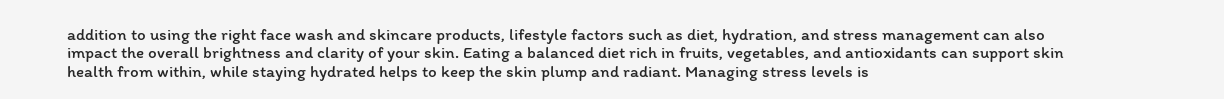addition to using the right face wash and skincare products, lifestyle factors such as diet, hydration, and stress management can also impact the overall brightness and clarity of your skin. Eating a balanced diet rich in fruits, vegetables, and antioxidants can support skin health from within, while staying hydrated helps to keep the skin plump and radiant. Managing stress levels is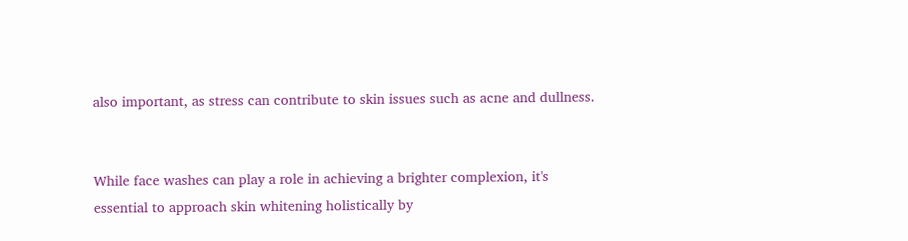also important, as stress can contribute to skin issues such as acne and dullness.


While face washes can play a role in achieving a brighter complexion, it's essential to approach skin whitening holistically by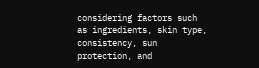considering factors such as ingredients, skin type, consistency, sun protection, and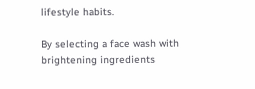lifestyle habits.

By selecting a face wash with brightening ingredients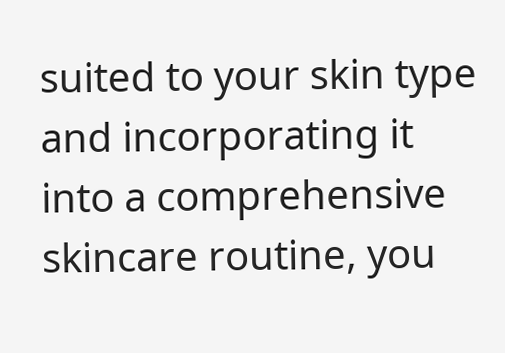suited to your skin type and incorporating it into a comprehensive skincare routine, you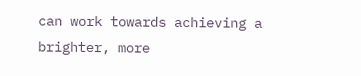can work towards achieving a brighter, more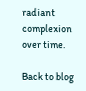radiant complexion over time.

Back to blog